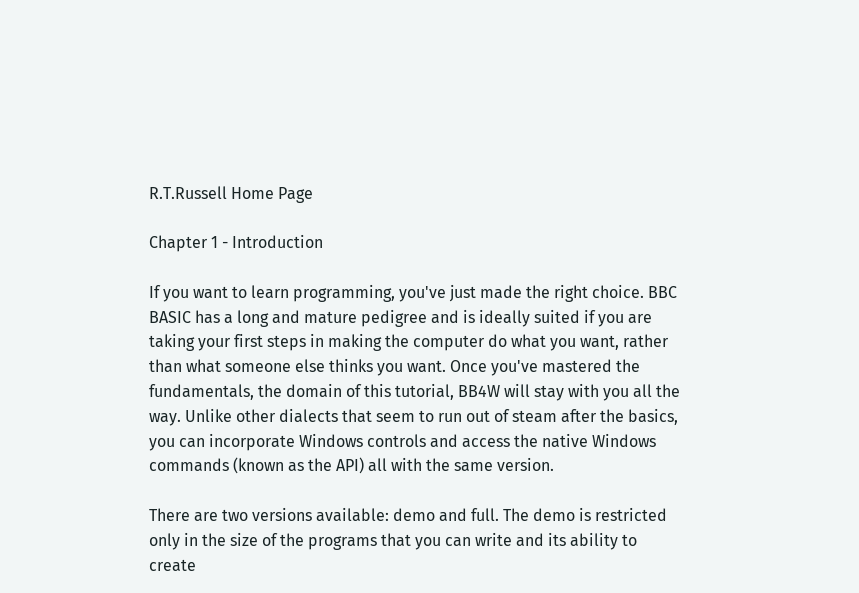R.T.Russell Home Page

Chapter 1 - Introduction

If you want to learn programming, you've just made the right choice. BBC BASIC has a long and mature pedigree and is ideally suited if you are taking your first steps in making the computer do what you want, rather than what someone else thinks you want. Once you've mastered the fundamentals, the domain of this tutorial, BB4W will stay with you all the way. Unlike other dialects that seem to run out of steam after the basics, you can incorporate Windows controls and access the native Windows commands (known as the API) all with the same version.

There are two versions available: demo and full. The demo is restricted only in the size of the programs that you can write and its ability to create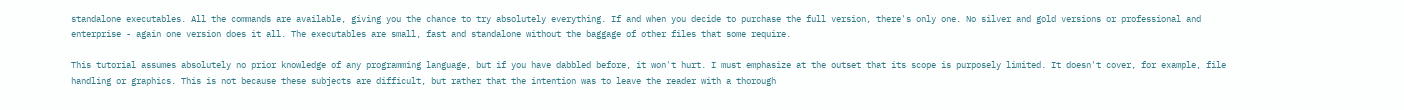standalone executables. All the commands are available, giving you the chance to try absolutely everything. If and when you decide to purchase the full version, there's only one. No silver and gold versions or professional and enterprise - again one version does it all. The executables are small, fast and standalone without the baggage of other files that some require.

This tutorial assumes absolutely no prior knowledge of any programming language, but if you have dabbled before, it won't hurt. I must emphasize at the outset that its scope is purposely limited. It doesn't cover, for example, file handling or graphics. This is not because these subjects are difficult, but rather that the intention was to leave the reader with a thorough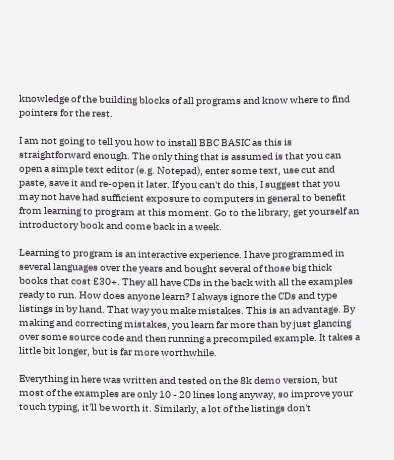knowledge of the building blocks of all programs and know where to find pointers for the rest.

I am not going to tell you how to install BBC BASIC as this is straightforward enough. The only thing that is assumed is that you can open a simple text editor (e.g. Notepad), enter some text, use cut and paste, save it and re-open it later. If you can't do this, I suggest that you may not have had sufficient exposure to computers in general to benefit from learning to program at this moment. Go to the library, get yourself an introductory book and come back in a week.

Learning to program is an interactive experience. I have programmed in several languages over the years and bought several of those big thick books that cost £30+. They all have CDs in the back with all the examples ready to run. How does anyone learn? I always ignore the CDs and type listings in by hand. That way you make mistakes. This is an advantage. By making and correcting mistakes, you learn far more than by just glancing over some source code and then running a precompiled example. It takes a little bit longer, but is far more worthwhile.

Everything in here was written and tested on the 8k demo version, but most of the examples are only 10 - 20 lines long anyway, so improve your touch typing, it'll be worth it. Similarly, a lot of the listings don't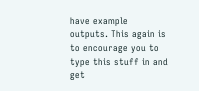have example outputs. This again is to encourage you to type this stuff in and get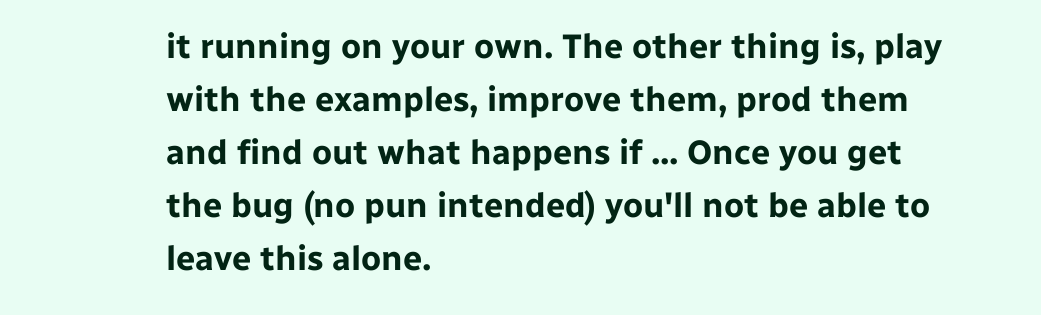it running on your own. The other thing is, play with the examples, improve them, prod them and find out what happens if ... Once you get the bug (no pun intended) you'll not be able to leave this alone.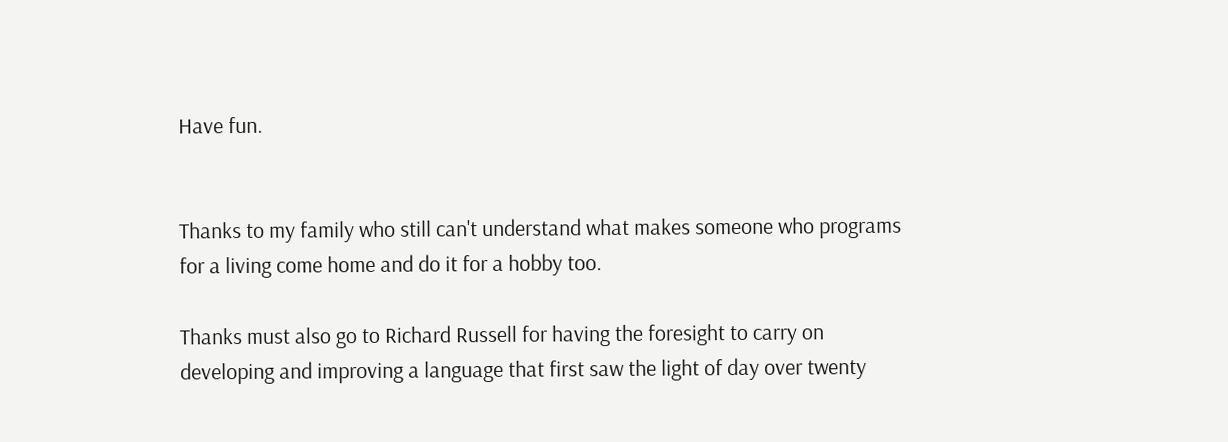Have fun.


Thanks to my family who still can't understand what makes someone who programs for a living come home and do it for a hobby too.

Thanks must also go to Richard Russell for having the foresight to carry on developing and improving a language that first saw the light of day over twenty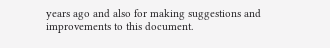years ago and also for making suggestions and improvements to this document.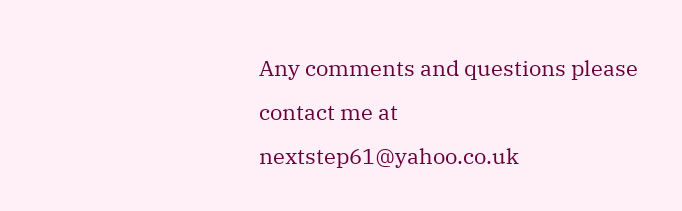Any comments and questions please contact me at nextstep61@yahoo.co.uk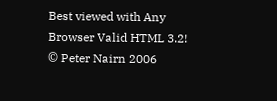Best viewed with Any Browser Valid HTML 3.2!
© Peter Nairn 2006